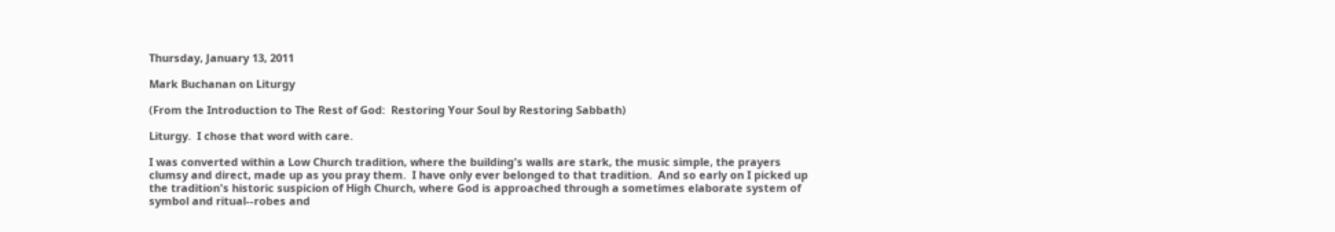Thursday, January 13, 2011

Mark Buchanan on Liturgy

(From the Introduction to The Rest of God:  Restoring Your Soul by Restoring Sabbath)

Liturgy.  I chose that word with care.

I was converted within a Low Church tradition, where the building's walls are stark, the music simple, the prayers clumsy and direct, made up as you pray them.  I have only ever belonged to that tradition.  And so early on I picked up the tradition's historic suspicion of High Church, where God is approached through a sometimes elaborate system of symbol and ritual--robes and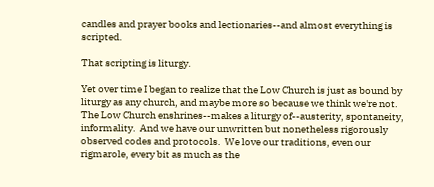candles and prayer books and lectionaries--and almost everything is scripted.

That scripting is liturgy.

Yet over time I began to realize that the Low Church is just as bound by liturgy as any church, and maybe more so because we think we're not.  The Low Church enshrines--makes a liturgy of--austerity, spontaneity, informality.  And we have our unwritten but nonetheless rigorously observed codes and protocols.  We love our traditions, even our rigmarole, every bit as much as the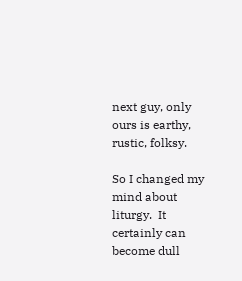next guy, only ours is earthy, rustic, folksy.

So I changed my mind about liturgy.  It certainly can become dull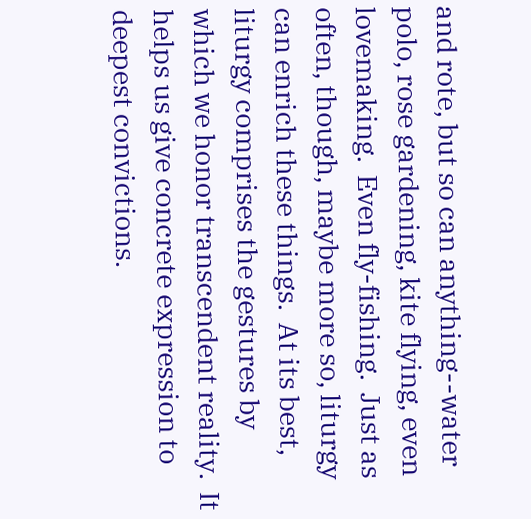and rote, but so can anything--water polo, rose gardening, kite flying, even lovemaking.  Even fly-fishing.  Just as often, though, maybe more so, liturgy can enrich these things.  At its best, liturgy comprises the gestures by which we honor transcendent reality.  It helps us give concrete expression to deepest convictions.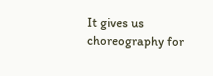It gives us choreography for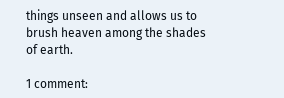things unseen and allows us to brush heaven among the shades of earth.

1 comment: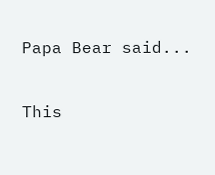Papa Bear said...

This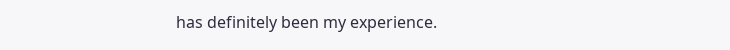has definitely been my experience.